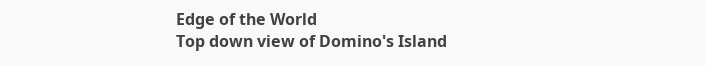Edge of the World
Top down view of Domino's Island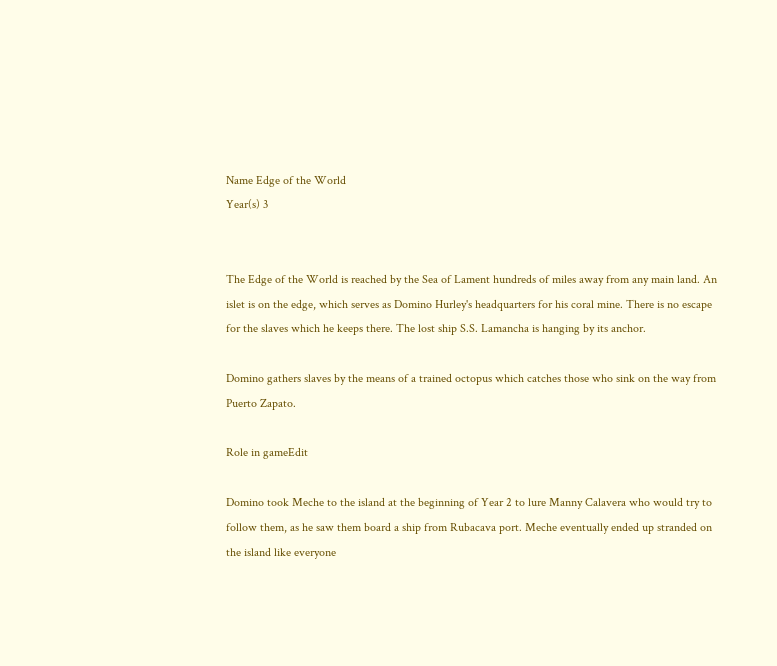Name Edge of the World
Year(s) 3


The Edge of the World is reached by the Sea of Lament hundreds of miles away from any main land. An islet is on the edge, which serves as Domino Hurley's headquarters for his coral mine. There is no escape for the slaves which he keeps there. The lost ship S.S. Lamancha is hanging by its anchor.

Domino gathers slaves by the means of a trained octopus which catches those who sink on the way from Puerto Zapato.

Role in gameEdit

Domino took Meche to the island at the beginning of Year 2 to lure Manny Calavera who would try to follow them, as he saw them board a ship from Rubacava port. Meche eventually ended up stranded on the island like everyone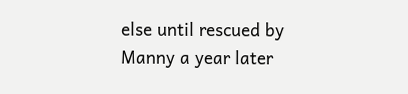else until rescued by Manny a year later